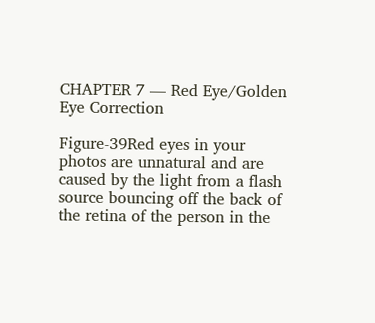CHAPTER 7 — Red Eye/Golden Eye Correction

Figure-39Red eyes in your photos are unnatural and are caused by the light from a flash source bouncing off the back of the retina of the person in the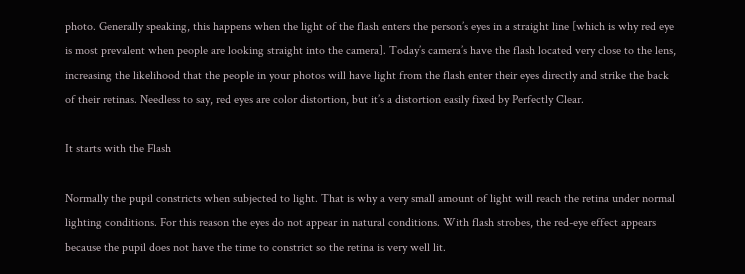photo. Generally speaking, this happens when the light of the flash enters the person’s eyes in a straight line [which is why red eye is most prevalent when people are looking straight into the camera]. Today’s camera’s have the flash located very close to the lens, increasing the likelihood that the people in your photos will have light from the flash enter their eyes directly and strike the back of their retinas. Needless to say, red eyes are color distortion, but it’s a distortion easily fixed by Perfectly Clear.

It starts with the Flash

Normally the pupil constricts when subjected to light. That is why a very small amount of light will reach the retina under normal lighting conditions. For this reason the eyes do not appear in natural conditions. With flash strobes, the red-eye effect appears because the pupil does not have the time to constrict so the retina is very well lit.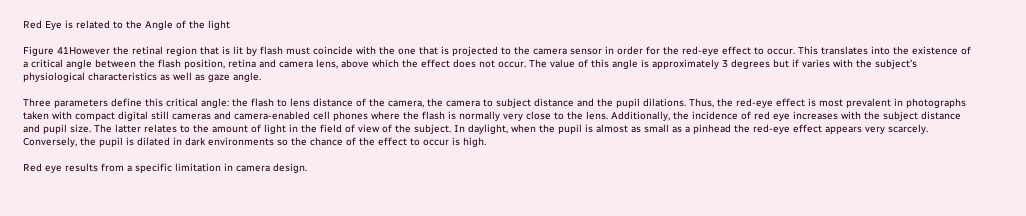Red Eye is related to the Angle of the light

Figure 41However the retinal region that is lit by flash must coincide with the one that is projected to the camera sensor in order for the red-eye effect to occur. This translates into the existence of a critical angle between the flash position, retina and camera lens, above which the effect does not occur. The value of this angle is approximately 3 degrees but if varies with the subject’s physiological characteristics as well as gaze angle.

Three parameters define this critical angle: the flash to lens distance of the camera, the camera to subject distance and the pupil dilations. Thus, the red-eye effect is most prevalent in photographs taken with compact digital still cameras and camera-enabled cell phones where the flash is normally very close to the lens. Additionally, the incidence of red eye increases with the subject distance and pupil size. The latter relates to the amount of light in the field of view of the subject. In daylight, when the pupil is almost as small as a pinhead the red-eye effect appears very scarcely. Conversely, the pupil is dilated in dark environments so the chance of the effect to occur is high.

Red eye results from a specific limitation in camera design.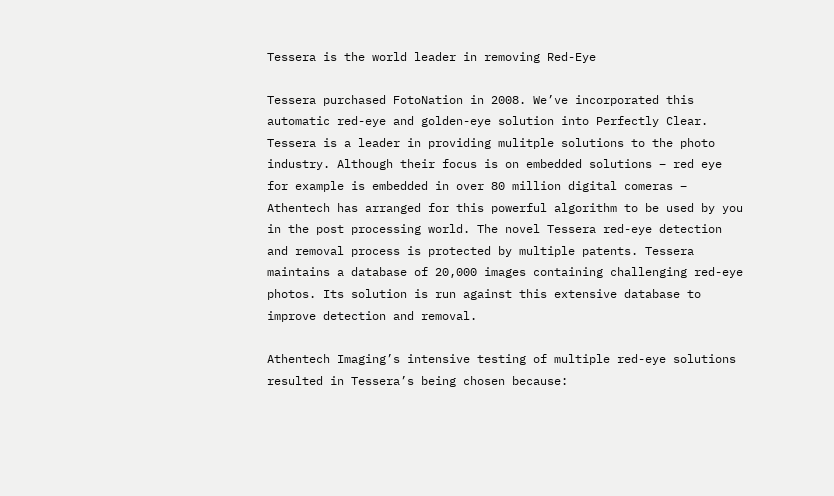Tessera is the world leader in removing Red-Eye

Tessera purchased FotoNation in 2008. We’ve incorporated this automatic red-eye and golden-eye solution into Perfectly Clear. Tessera is a leader in providing mulitple solutions to the photo industry. Although their focus is on embedded solutions – red eye for example is embedded in over 80 million digital comeras – Athentech has arranged for this powerful algorithm to be used by you in the post processing world. The novel Tessera red-eye detection and removal process is protected by multiple patents. Tessera maintains a database of 20,000 images containing challenging red-eye photos. Its solution is run against this extensive database to improve detection and removal.

Athentech Imaging’s intensive testing of multiple red-eye solutions resulted in Tessera’s being chosen because: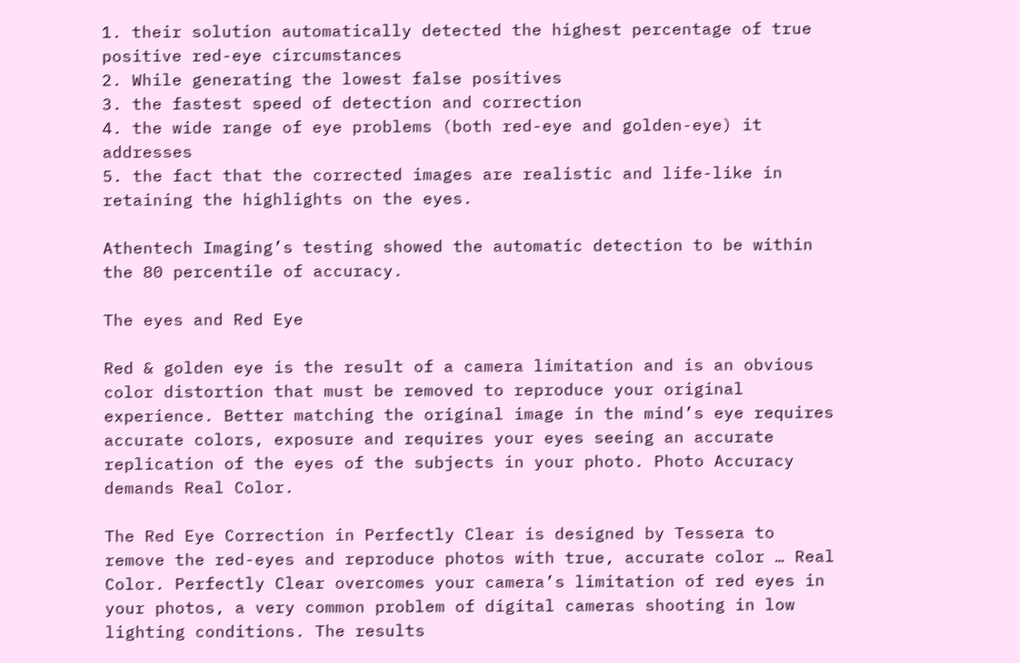1. their solution automatically detected the highest percentage of true positive red-eye circumstances
2. While generating the lowest false positives
3. the fastest speed of detection and correction
4. the wide range of eye problems (both red-eye and golden-eye) it addresses
5. the fact that the corrected images are realistic and life-like in retaining the highlights on the eyes.

Athentech Imaging’s testing showed the automatic detection to be within the 80 percentile of accuracy.

The eyes and Red Eye

Red & golden eye is the result of a camera limitation and is an obvious color distortion that must be removed to reproduce your original experience. Better matching the original image in the mind’s eye requires accurate colors, exposure and requires your eyes seeing an accurate replication of the eyes of the subjects in your photo. Photo Accuracy demands Real Color.

The Red Eye Correction in Perfectly Clear is designed by Tessera to remove the red-eyes and reproduce photos with true, accurate color … Real Color. Perfectly Clear overcomes your camera’s limitation of red eyes in your photos, a very common problem of digital cameras shooting in low lighting conditions. The results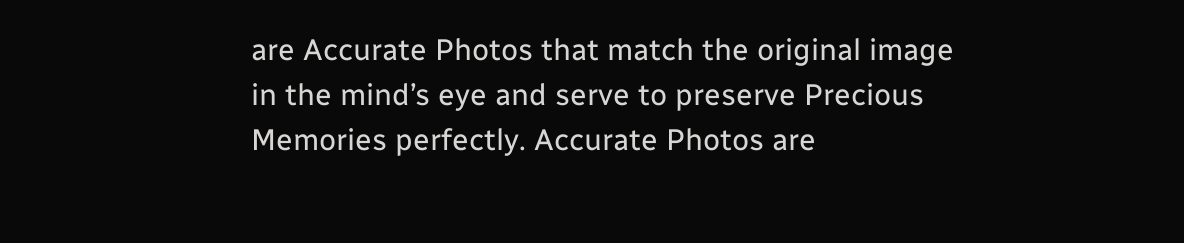are Accurate Photos that match the original image in the mind’s eye and serve to preserve Precious Memories perfectly. Accurate Photos are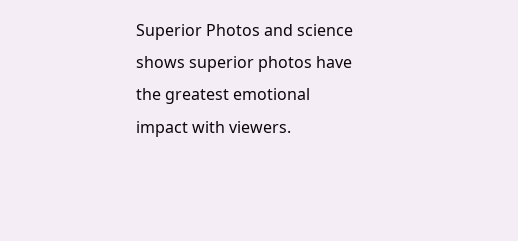Superior Photos and science shows superior photos have the greatest emotional impact with viewers.